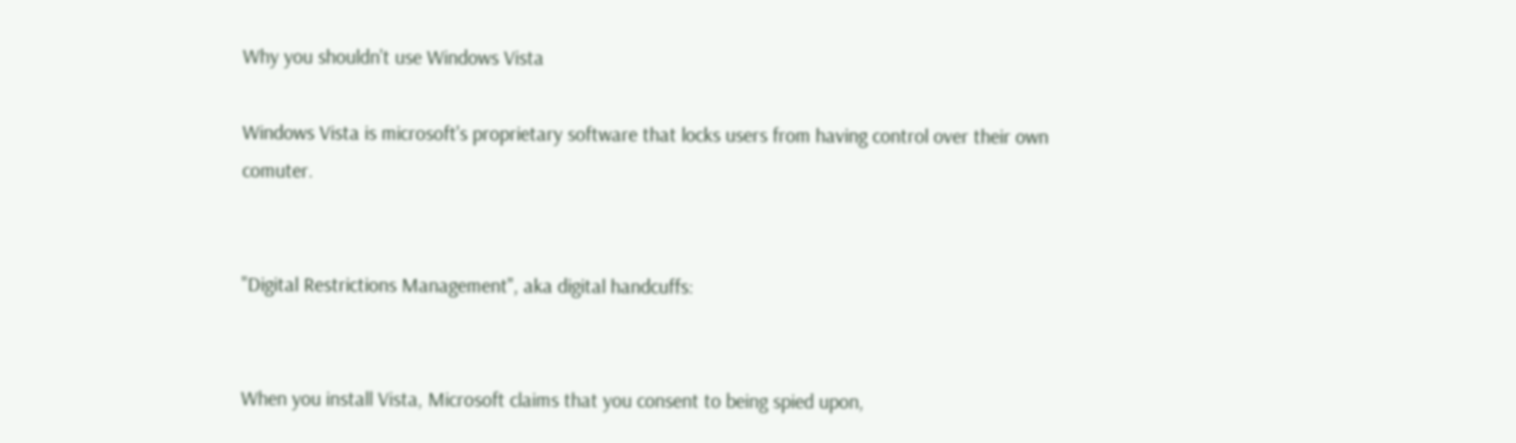Why you shouldn't use Windows Vista

Windows Vista is microsoft's proprietary software that locks users from having control over their own comuter.


"Digital Restrictions Management", aka digital handcuffs:


When you install Vista, Microsoft claims that you consent to being spied upon,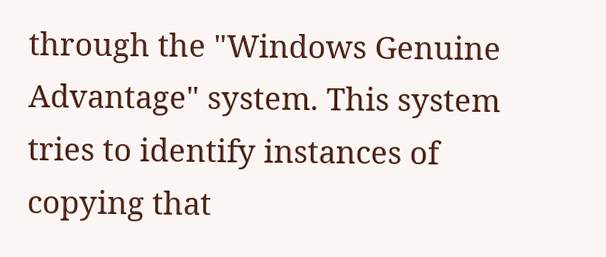through the "Windows Genuine Advantage" system. This system tries to identify instances of copying that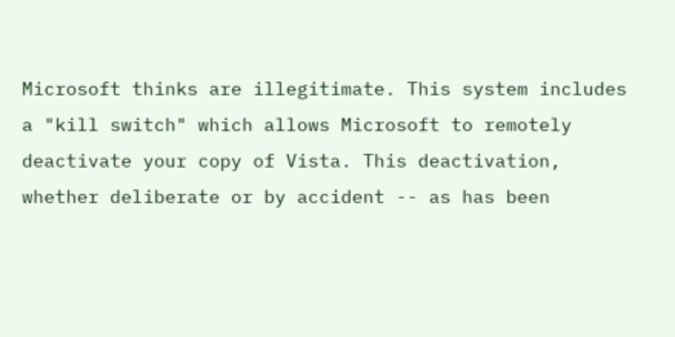Microsoft thinks are illegitimate. This system includes a "kill switch" which allows Microsoft to remotely deactivate your copy of Vista. This deactivation, whether deliberate or by accident -- as has been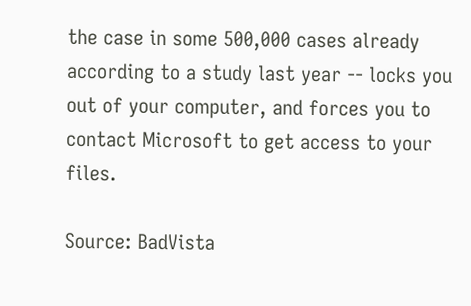the case in some 500,000 cases already according to a study last year -- locks you out of your computer, and forces you to contact Microsoft to get access to your files.

Source: BadVista